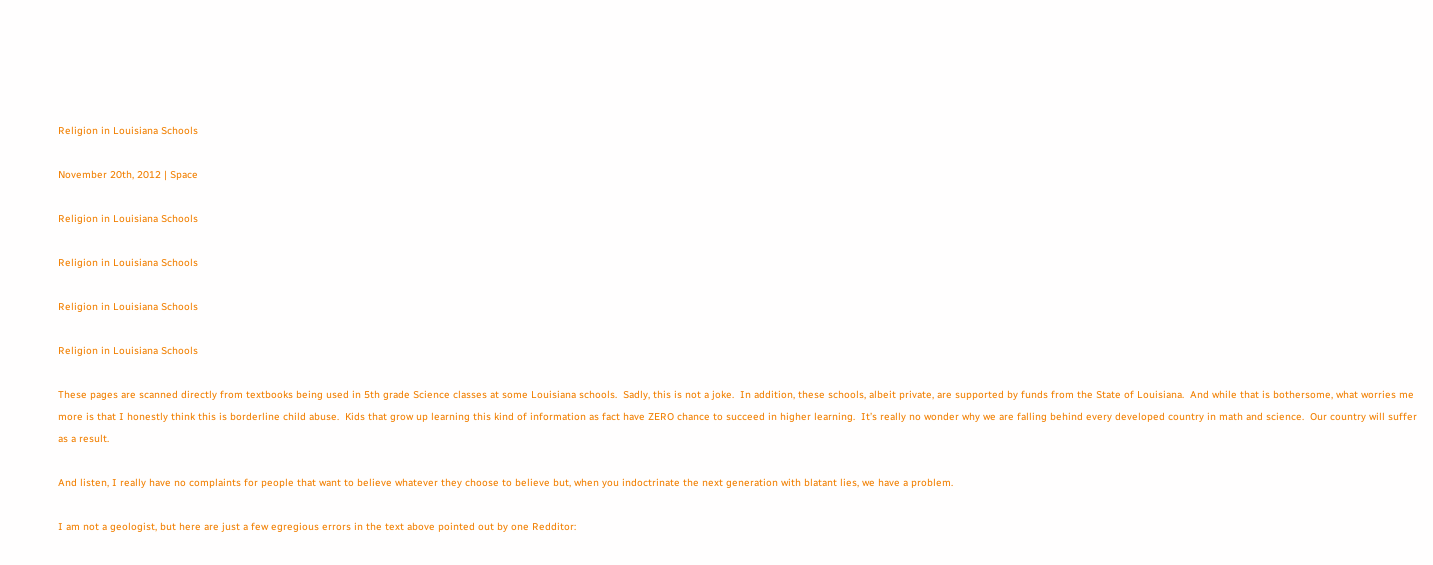Religion in Louisiana Schools

November 20th, 2012 | Space

Religion in Louisiana Schools

Religion in Louisiana Schools

Religion in Louisiana Schools

Religion in Louisiana Schools

These pages are scanned directly from textbooks being used in 5th grade Science classes at some Louisiana schools.  Sadly, this is not a joke.  In addition, these schools, albeit private, are supported by funds from the State of Louisiana.  And while that is bothersome, what worries me more is that I honestly think this is borderline child abuse.  Kids that grow up learning this kind of information as fact have ZERO chance to succeed in higher learning.  It’s really no wonder why we are falling behind every developed country in math and science.  Our country will suffer as a result.

And listen, I really have no complaints for people that want to believe whatever they choose to believe but, when you indoctrinate the next generation with blatant lies, we have a problem.

I am not a geologist, but here are just a few egregious errors in the text above pointed out by one Redditor: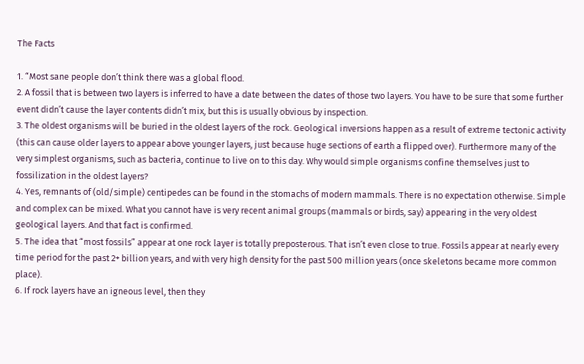The Facts

1. “Most sane people don’t think there was a global flood.
2. A fossil that is between two layers is inferred to have a date between the dates of those two layers. You have to be sure that some further event didn’t cause the layer contents didn’t mix, but this is usually obvious by inspection.
3. The oldest organisms will be buried in the oldest layers of the rock. Geological inversions happen as a result of extreme tectonic activity (this can cause older layers to appear above younger layers, just because huge sections of earth a flipped over). Furthermore many of the very simplest organisms, such as bacteria, continue to live on to this day. Why would simple organisms confine themselves just to fossilization in the oldest layers?
4. Yes, remnants of (old/simple) centipedes can be found in the stomachs of modern mammals. There is no expectation otherwise. Simple and complex can be mixed. What you cannot have is very recent animal groups (mammals or birds, say) appearing in the very oldest geological layers. And that fact is confirmed.
5. The idea that “most fossils” appear at one rock layer is totally preposterous. That isn’t even close to true. Fossils appear at nearly every time period for the past 2+ billion years, and with very high density for the past 500 million years (once skeletons became more common place).
6. If rock layers have an igneous level, then they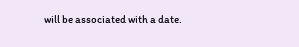will be associated with a date.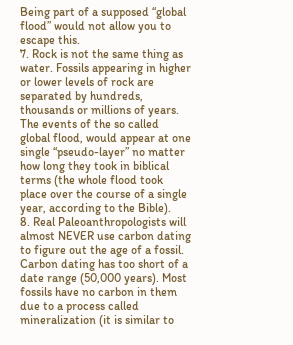Being part of a supposed “global flood” would not allow you to escape this.
7. Rock is not the same thing as water. Fossils appearing in higher or lower levels of rock are separated by hundreds, thousands or millions of years. The events of the so called global flood, would appear at one single “pseudo-layer” no matter how long they took in biblical terms (the whole flood took place over the course of a single year, according to the Bible).
8. Real Paleoanthropologists will almost NEVER use carbon dating to figure out the age of a fossil. Carbon dating has too short of a date range (50,000 years). Most fossils have no carbon in them due to a process called mineralization (it is similar to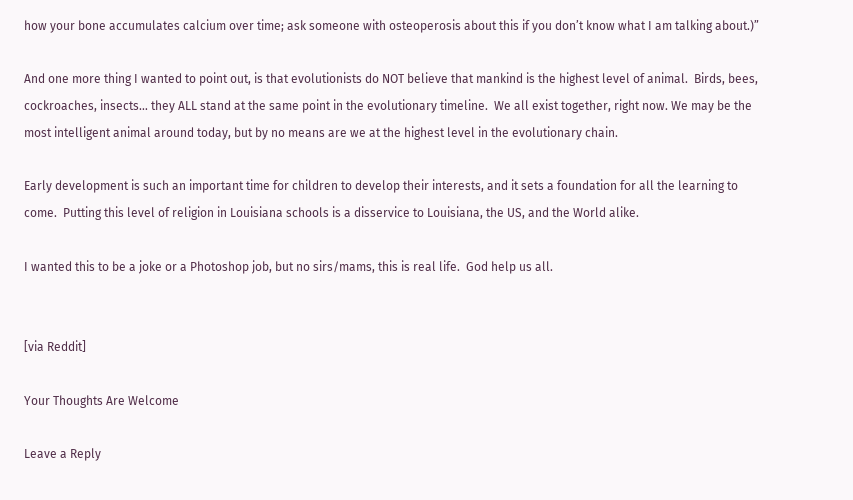how your bone accumulates calcium over time; ask someone with osteoperosis about this if you don’t know what I am talking about.)”

And one more thing I wanted to point out, is that evolutionists do NOT believe that mankind is the highest level of animal.  Birds, bees, cockroaches, insects… they ALL stand at the same point in the evolutionary timeline.  We all exist together, right now. We may be the most intelligent animal around today, but by no means are we at the highest level in the evolutionary chain.

Early development is such an important time for children to develop their interests, and it sets a foundation for all the learning to come.  Putting this level of religion in Louisiana schools is a disservice to Louisiana, the US, and the World alike.

I wanted this to be a joke or a Photoshop job, but no sirs/mams, this is real life.  God help us all.


[via Reddit]

Your Thoughts Are Welcome

Leave a Reply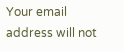Your email address will not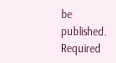be published. Required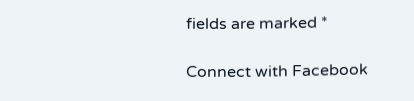fields are marked *

Connect with Facebook